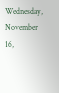Wednesday, November 16,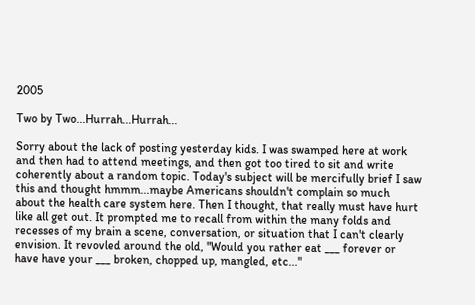2005

Two by Two...Hurrah...Hurrah...

Sorry about the lack of posting yesterday kids. I was swamped here at work and then had to attend meetings, and then got too tired to sit and write coherently about a random topic. Today's subject will be mercifully brief I saw this and thought hmmm...maybe Americans shouldn't complain so much about the health care system here. Then I thought, that really must have hurt like all get out. It prompted me to recall from within the many folds and recesses of my brain a scene, conversation, or situation that I can't clearly envision. It revovled around the old, "Would you rather eat ___ forever or have have your ___ broken, chopped up, mangled, etc..."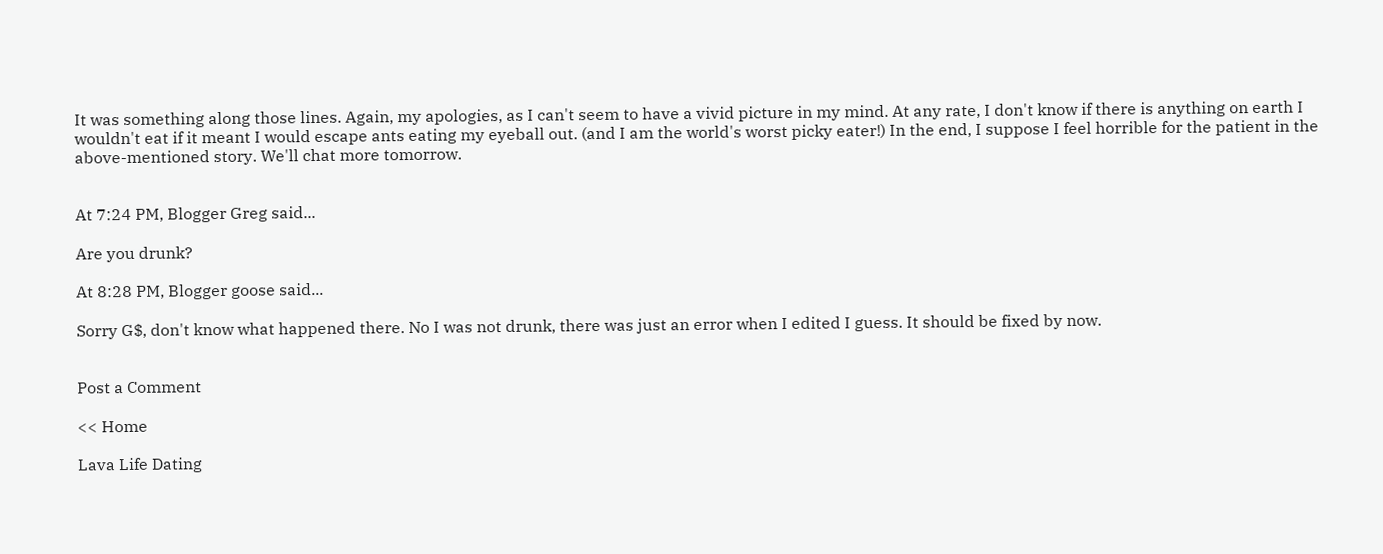It was something along those lines. Again, my apologies, as I can't seem to have a vivid picture in my mind. At any rate, I don't know if there is anything on earth I wouldn't eat if it meant I would escape ants eating my eyeball out. (and I am the world's worst picky eater!) In the end, I suppose I feel horrible for the patient in the above-mentioned story. We'll chat more tomorrow.


At 7:24 PM, Blogger Greg said...

Are you drunk?

At 8:28 PM, Blogger goose said...

Sorry G$, don't know what happened there. No I was not drunk, there was just an error when I edited I guess. It should be fixed by now.


Post a Comment

<< Home

Lava Life Dating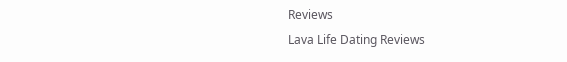Reviews
Lava Life Dating Reviews